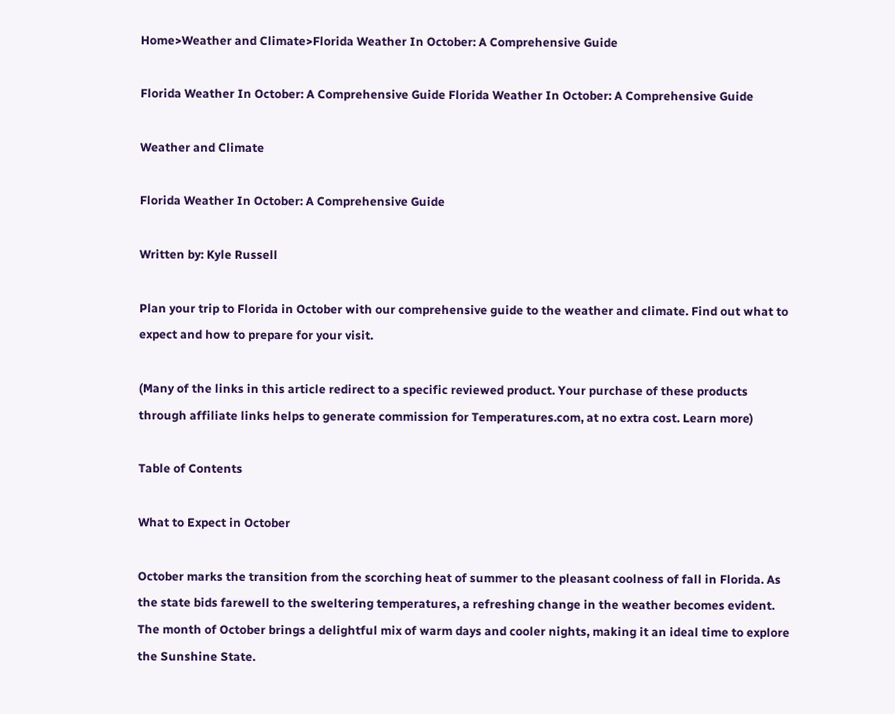Home>Weather and Climate>Florida Weather In October: A Comprehensive Guide

Florida Weather In October: A Comprehensive Guide Florida Weather In October: A Comprehensive Guide

Weather and Climate

Florida Weather In October: A Comprehensive Guide

Written by: Kyle Russell

Plan your trip to Florida in October with our comprehensive guide to the weather and climate. Find out what to expect and how to prepare for your visit.

(Many of the links in this article redirect to a specific reviewed product. Your purchase of these products through affiliate links helps to generate commission for Temperatures.com, at no extra cost. Learn more)

Table of Contents

What to Expect in October

October marks the transition from the scorching heat of summer to the pleasant coolness of fall in Florida. As the state bids farewell to the sweltering temperatures, a refreshing change in the weather becomes evident. The month of October brings a delightful mix of warm days and cooler nights, making it an ideal time to explore the Sunshine State.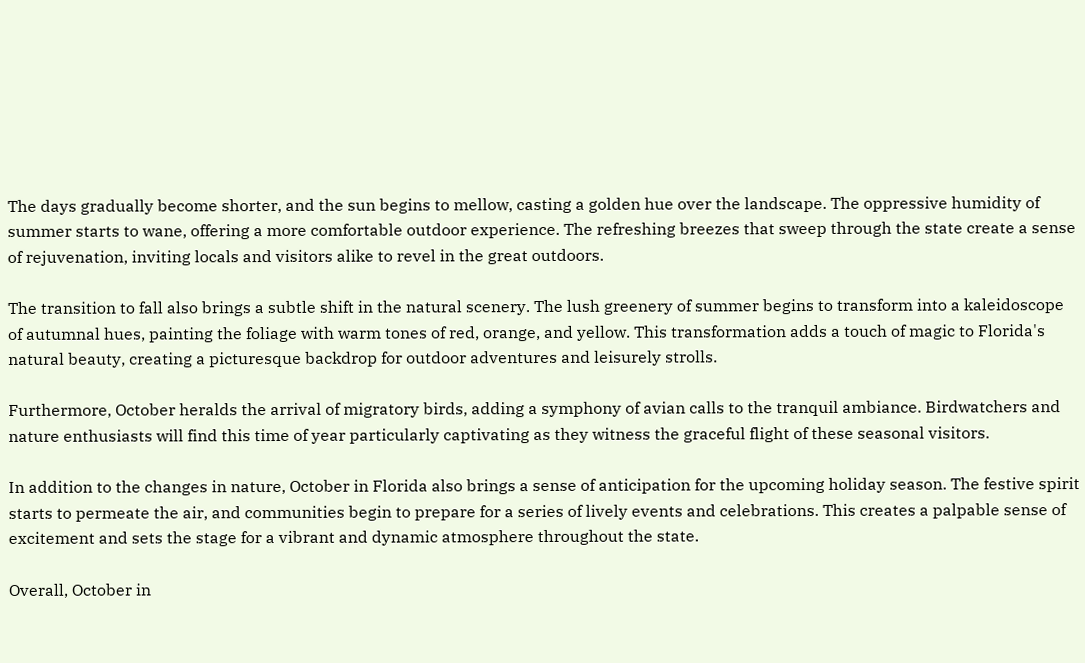The days gradually become shorter, and the sun begins to mellow, casting a golden hue over the landscape. The oppressive humidity of summer starts to wane, offering a more comfortable outdoor experience. The refreshing breezes that sweep through the state create a sense of rejuvenation, inviting locals and visitors alike to revel in the great outdoors.

The transition to fall also brings a subtle shift in the natural scenery. The lush greenery of summer begins to transform into a kaleidoscope of autumnal hues, painting the foliage with warm tones of red, orange, and yellow. This transformation adds a touch of magic to Florida's natural beauty, creating a picturesque backdrop for outdoor adventures and leisurely strolls.

Furthermore, October heralds the arrival of migratory birds, adding a symphony of avian calls to the tranquil ambiance. Birdwatchers and nature enthusiasts will find this time of year particularly captivating as they witness the graceful flight of these seasonal visitors.

In addition to the changes in nature, October in Florida also brings a sense of anticipation for the upcoming holiday season. The festive spirit starts to permeate the air, and communities begin to prepare for a series of lively events and celebrations. This creates a palpable sense of excitement and sets the stage for a vibrant and dynamic atmosphere throughout the state.

Overall, October in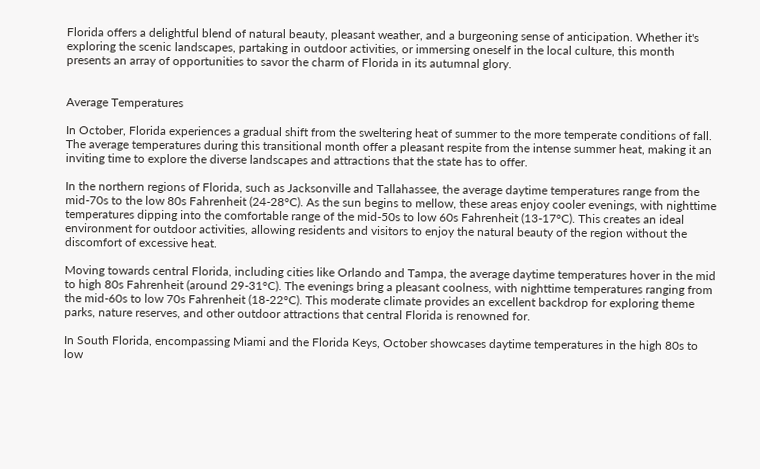Florida offers a delightful blend of natural beauty, pleasant weather, and a burgeoning sense of anticipation. Whether it's exploring the scenic landscapes, partaking in outdoor activities, or immersing oneself in the local culture, this month presents an array of opportunities to savor the charm of Florida in its autumnal glory.


Average Temperatures

In October, Florida experiences a gradual shift from the sweltering heat of summer to the more temperate conditions of fall. The average temperatures during this transitional month offer a pleasant respite from the intense summer heat, making it an inviting time to explore the diverse landscapes and attractions that the state has to offer.

In the northern regions of Florida, such as Jacksonville and Tallahassee, the average daytime temperatures range from the mid-70s to the low 80s Fahrenheit (24-28°C). As the sun begins to mellow, these areas enjoy cooler evenings, with nighttime temperatures dipping into the comfortable range of the mid-50s to low 60s Fahrenheit (13-17°C). This creates an ideal environment for outdoor activities, allowing residents and visitors to enjoy the natural beauty of the region without the discomfort of excessive heat.

Moving towards central Florida, including cities like Orlando and Tampa, the average daytime temperatures hover in the mid to high 80s Fahrenheit (around 29-31°C). The evenings bring a pleasant coolness, with nighttime temperatures ranging from the mid-60s to low 70s Fahrenheit (18-22°C). This moderate climate provides an excellent backdrop for exploring theme parks, nature reserves, and other outdoor attractions that central Florida is renowned for.

In South Florida, encompassing Miami and the Florida Keys, October showcases daytime temperatures in the high 80s to low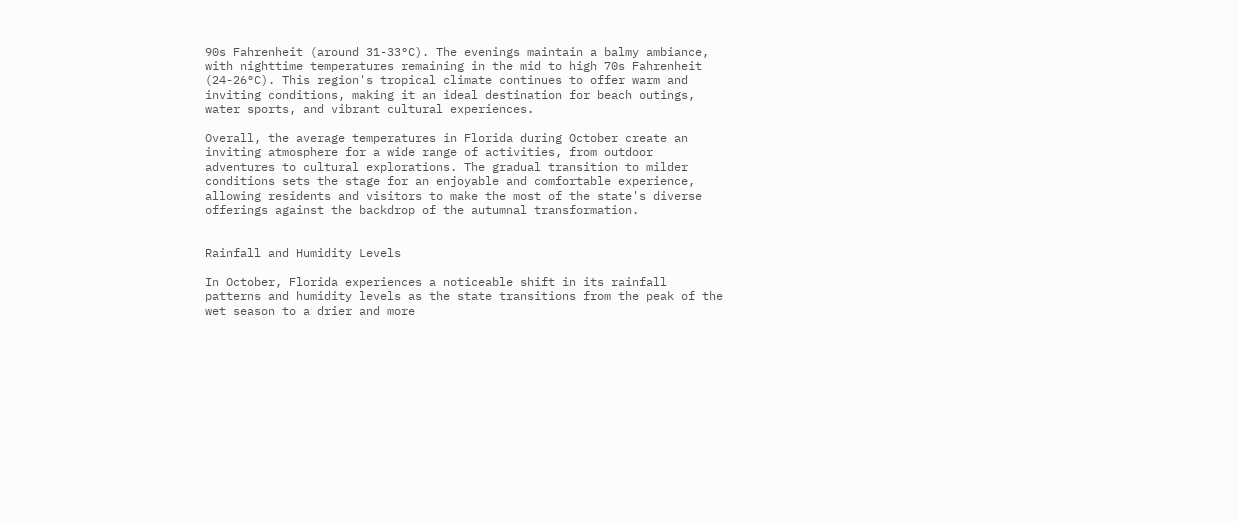90s Fahrenheit (around 31-33°C). The evenings maintain a balmy ambiance, with nighttime temperatures remaining in the mid to high 70s Fahrenheit (24-26°C). This region's tropical climate continues to offer warm and inviting conditions, making it an ideal destination for beach outings, water sports, and vibrant cultural experiences.

Overall, the average temperatures in Florida during October create an inviting atmosphere for a wide range of activities, from outdoor adventures to cultural explorations. The gradual transition to milder conditions sets the stage for an enjoyable and comfortable experience, allowing residents and visitors to make the most of the state's diverse offerings against the backdrop of the autumnal transformation.


Rainfall and Humidity Levels

In October, Florida experiences a noticeable shift in its rainfall patterns and humidity levels as the state transitions from the peak of the wet season to a drier and more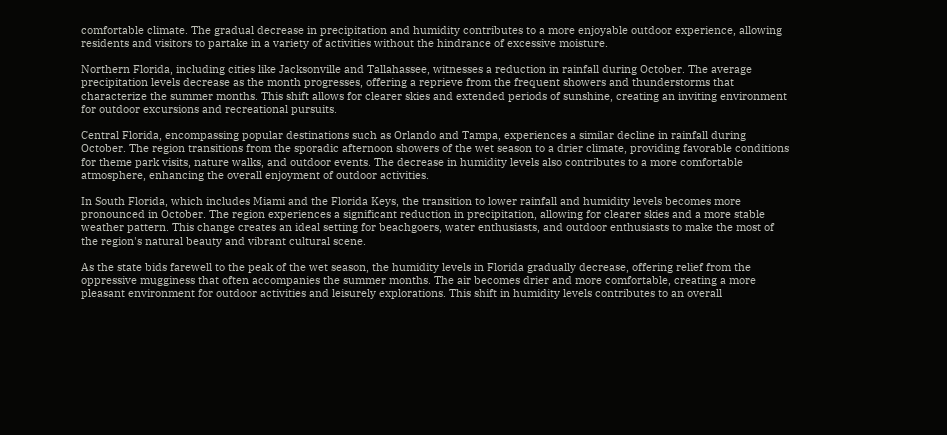comfortable climate. The gradual decrease in precipitation and humidity contributes to a more enjoyable outdoor experience, allowing residents and visitors to partake in a variety of activities without the hindrance of excessive moisture.

Northern Florida, including cities like Jacksonville and Tallahassee, witnesses a reduction in rainfall during October. The average precipitation levels decrease as the month progresses, offering a reprieve from the frequent showers and thunderstorms that characterize the summer months. This shift allows for clearer skies and extended periods of sunshine, creating an inviting environment for outdoor excursions and recreational pursuits.

Central Florida, encompassing popular destinations such as Orlando and Tampa, experiences a similar decline in rainfall during October. The region transitions from the sporadic afternoon showers of the wet season to a drier climate, providing favorable conditions for theme park visits, nature walks, and outdoor events. The decrease in humidity levels also contributes to a more comfortable atmosphere, enhancing the overall enjoyment of outdoor activities.

In South Florida, which includes Miami and the Florida Keys, the transition to lower rainfall and humidity levels becomes more pronounced in October. The region experiences a significant reduction in precipitation, allowing for clearer skies and a more stable weather pattern. This change creates an ideal setting for beachgoers, water enthusiasts, and outdoor enthusiasts to make the most of the region's natural beauty and vibrant cultural scene.

As the state bids farewell to the peak of the wet season, the humidity levels in Florida gradually decrease, offering relief from the oppressive mugginess that often accompanies the summer months. The air becomes drier and more comfortable, creating a more pleasant environment for outdoor activities and leisurely explorations. This shift in humidity levels contributes to an overall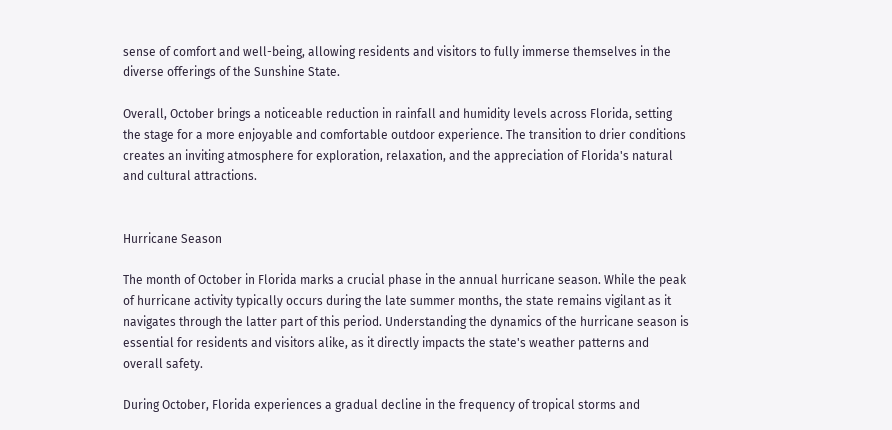sense of comfort and well-being, allowing residents and visitors to fully immerse themselves in the diverse offerings of the Sunshine State.

Overall, October brings a noticeable reduction in rainfall and humidity levels across Florida, setting the stage for a more enjoyable and comfortable outdoor experience. The transition to drier conditions creates an inviting atmosphere for exploration, relaxation, and the appreciation of Florida's natural and cultural attractions.


Hurricane Season

The month of October in Florida marks a crucial phase in the annual hurricane season. While the peak of hurricane activity typically occurs during the late summer months, the state remains vigilant as it navigates through the latter part of this period. Understanding the dynamics of the hurricane season is essential for residents and visitors alike, as it directly impacts the state's weather patterns and overall safety.

During October, Florida experiences a gradual decline in the frequency of tropical storms and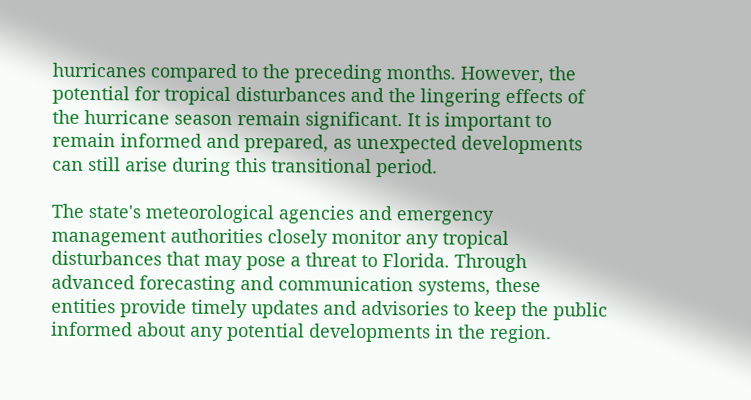hurricanes compared to the preceding months. However, the potential for tropical disturbances and the lingering effects of the hurricane season remain significant. It is important to remain informed and prepared, as unexpected developments can still arise during this transitional period.

The state's meteorological agencies and emergency management authorities closely monitor any tropical disturbances that may pose a threat to Florida. Through advanced forecasting and communication systems, these entities provide timely updates and advisories to keep the public informed about any potential developments in the region.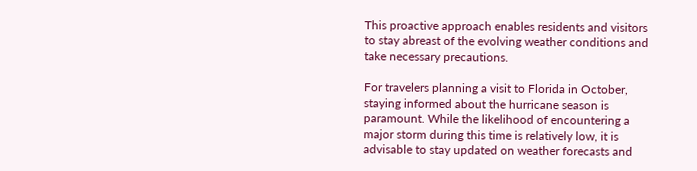This proactive approach enables residents and visitors to stay abreast of the evolving weather conditions and take necessary precautions.

For travelers planning a visit to Florida in October, staying informed about the hurricane season is paramount. While the likelihood of encountering a major storm during this time is relatively low, it is advisable to stay updated on weather forecasts and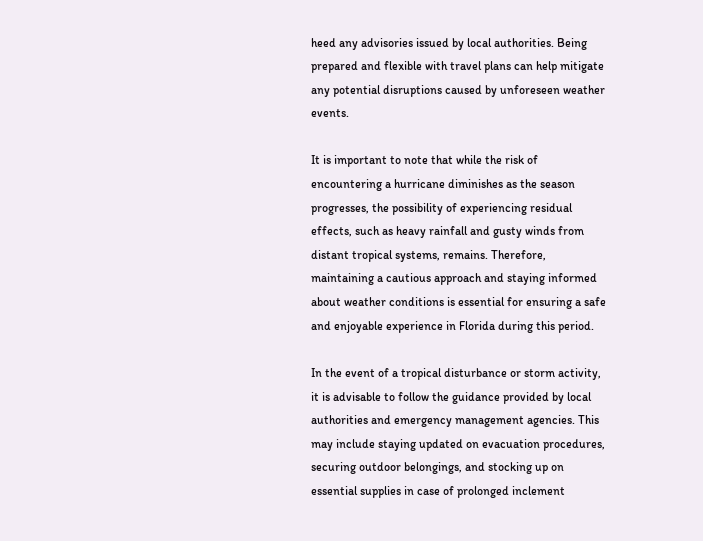heed any advisories issued by local authorities. Being prepared and flexible with travel plans can help mitigate any potential disruptions caused by unforeseen weather events.

It is important to note that while the risk of encountering a hurricane diminishes as the season progresses, the possibility of experiencing residual effects, such as heavy rainfall and gusty winds from distant tropical systems, remains. Therefore, maintaining a cautious approach and staying informed about weather conditions is essential for ensuring a safe and enjoyable experience in Florida during this period.

In the event of a tropical disturbance or storm activity, it is advisable to follow the guidance provided by local authorities and emergency management agencies. This may include staying updated on evacuation procedures, securing outdoor belongings, and stocking up on essential supplies in case of prolonged inclement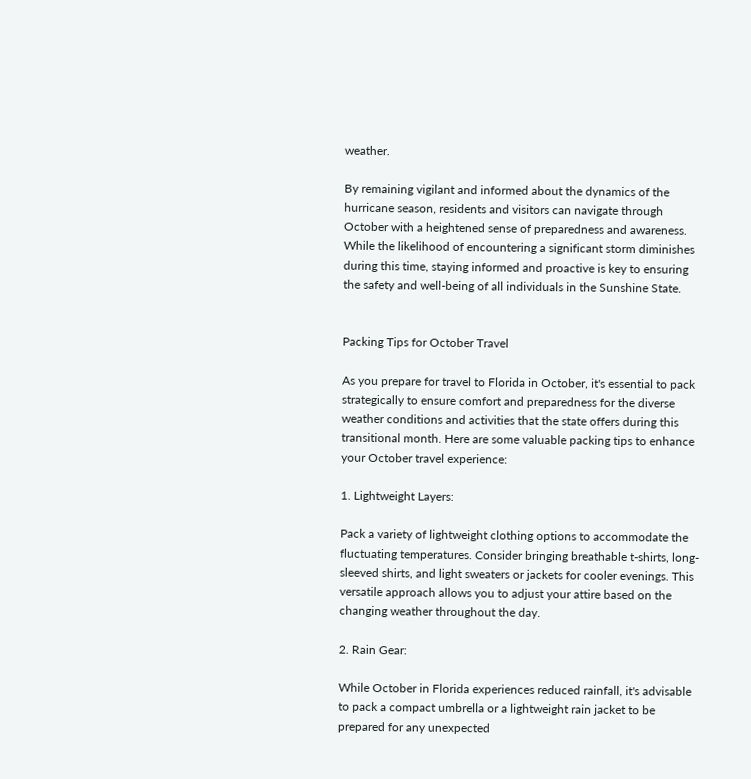weather.

By remaining vigilant and informed about the dynamics of the hurricane season, residents and visitors can navigate through October with a heightened sense of preparedness and awareness. While the likelihood of encountering a significant storm diminishes during this time, staying informed and proactive is key to ensuring the safety and well-being of all individuals in the Sunshine State.


Packing Tips for October Travel

As you prepare for travel to Florida in October, it's essential to pack strategically to ensure comfort and preparedness for the diverse weather conditions and activities that the state offers during this transitional month. Here are some valuable packing tips to enhance your October travel experience:

1. Lightweight Layers:

Pack a variety of lightweight clothing options to accommodate the fluctuating temperatures. Consider bringing breathable t-shirts, long-sleeved shirts, and light sweaters or jackets for cooler evenings. This versatile approach allows you to adjust your attire based on the changing weather throughout the day.

2. Rain Gear:

While October in Florida experiences reduced rainfall, it's advisable to pack a compact umbrella or a lightweight rain jacket to be prepared for any unexpected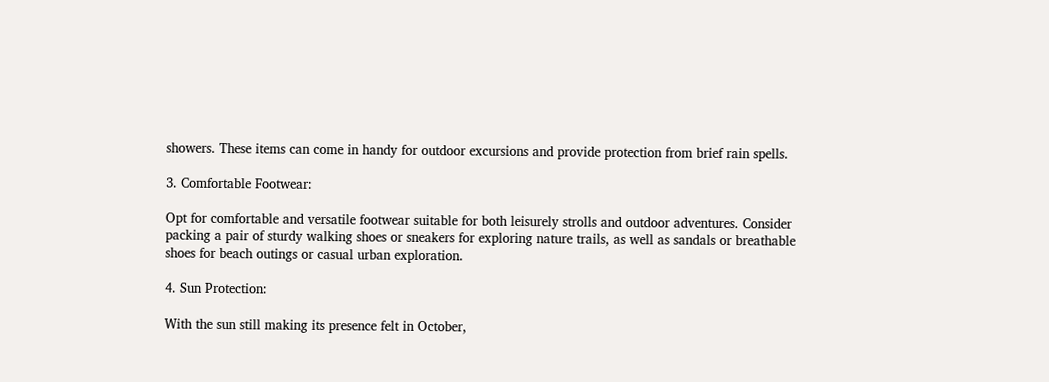showers. These items can come in handy for outdoor excursions and provide protection from brief rain spells.

3. Comfortable Footwear:

Opt for comfortable and versatile footwear suitable for both leisurely strolls and outdoor adventures. Consider packing a pair of sturdy walking shoes or sneakers for exploring nature trails, as well as sandals or breathable shoes for beach outings or casual urban exploration.

4. Sun Protection:

With the sun still making its presence felt in October,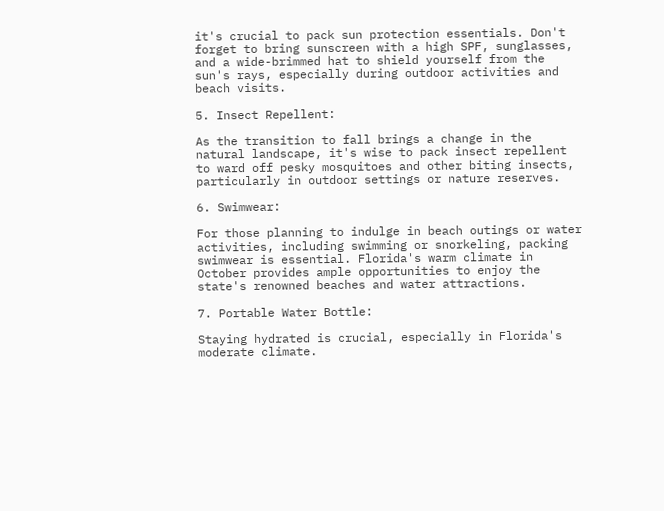it's crucial to pack sun protection essentials. Don't forget to bring sunscreen with a high SPF, sunglasses, and a wide-brimmed hat to shield yourself from the sun's rays, especially during outdoor activities and beach visits.

5. Insect Repellent:

As the transition to fall brings a change in the natural landscape, it's wise to pack insect repellent to ward off pesky mosquitoes and other biting insects, particularly in outdoor settings or nature reserves.

6. Swimwear:

For those planning to indulge in beach outings or water activities, including swimming or snorkeling, packing swimwear is essential. Florida's warm climate in October provides ample opportunities to enjoy the state's renowned beaches and water attractions.

7. Portable Water Bottle:

Staying hydrated is crucial, especially in Florida's moderate climate.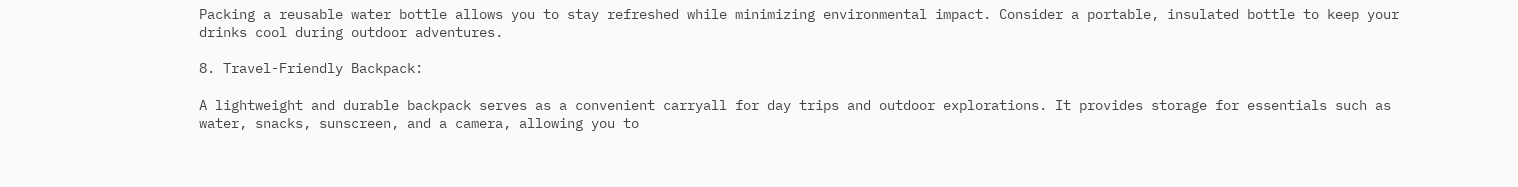Packing a reusable water bottle allows you to stay refreshed while minimizing environmental impact. Consider a portable, insulated bottle to keep your drinks cool during outdoor adventures.

8. Travel-Friendly Backpack:

A lightweight and durable backpack serves as a convenient carryall for day trips and outdoor explorations. It provides storage for essentials such as water, snacks, sunscreen, and a camera, allowing you to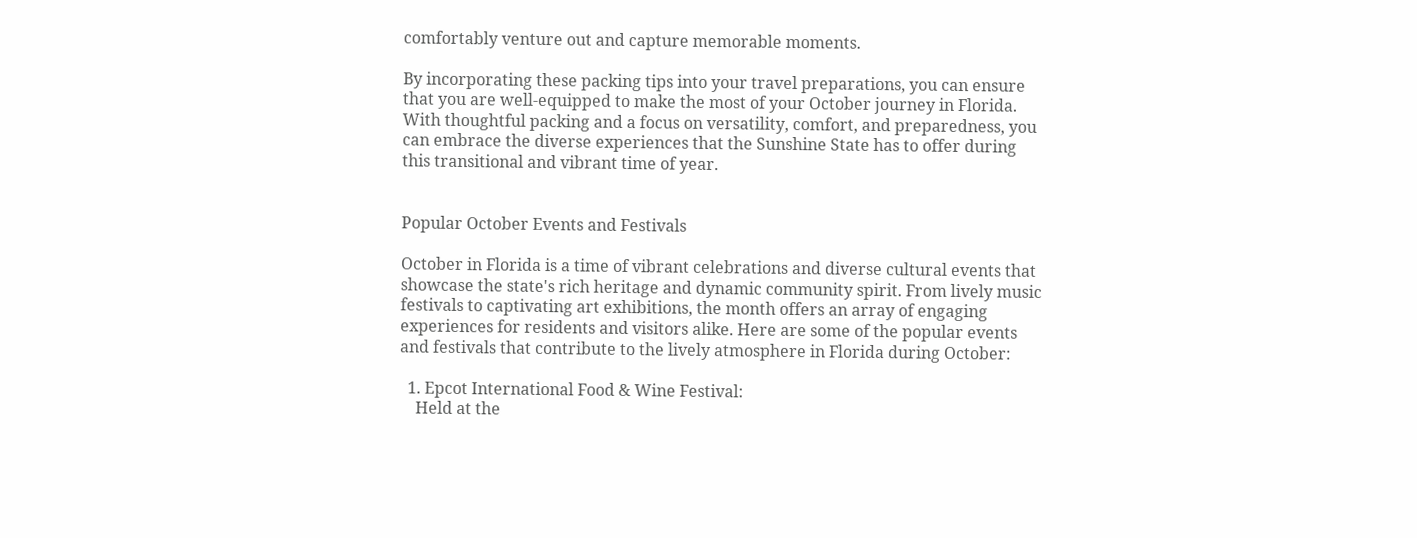comfortably venture out and capture memorable moments.

By incorporating these packing tips into your travel preparations, you can ensure that you are well-equipped to make the most of your October journey in Florida. With thoughtful packing and a focus on versatility, comfort, and preparedness, you can embrace the diverse experiences that the Sunshine State has to offer during this transitional and vibrant time of year.


Popular October Events and Festivals

October in Florida is a time of vibrant celebrations and diverse cultural events that showcase the state's rich heritage and dynamic community spirit. From lively music festivals to captivating art exhibitions, the month offers an array of engaging experiences for residents and visitors alike. Here are some of the popular events and festivals that contribute to the lively atmosphere in Florida during October:

  1. Epcot International Food & Wine Festival:
    Held at the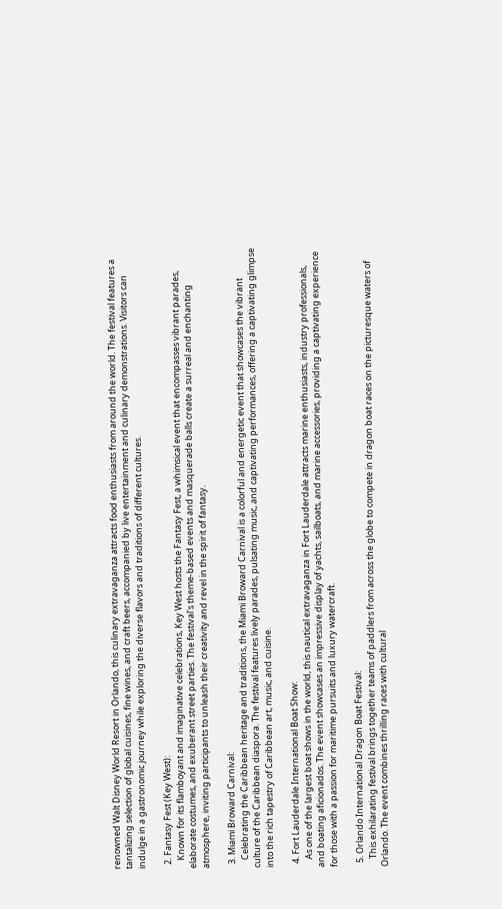renowned Walt Disney World Resort in Orlando, this culinary extravaganza attracts food enthusiasts from around the world. The festival features a tantalizing selection of global cuisines, fine wines, and craft beers, accompanied by live entertainment and culinary demonstrations. Visitors can indulge in a gastronomic journey while exploring the diverse flavors and traditions of different cultures.

  2. Fantasy Fest (Key West):
    Known for its flamboyant and imaginative celebrations, Key West hosts the Fantasy Fest, a whimsical event that encompasses vibrant parades, elaborate costumes, and exuberant street parties. The festival's theme-based events and masquerade balls create a surreal and enchanting atmosphere, inviting participants to unleash their creativity and revel in the spirit of fantasy.

  3. Miami Broward Carnival:
    Celebrating the Caribbean heritage and traditions, the Miami Broward Carnival is a colorful and energetic event that showcases the vibrant culture of the Caribbean diaspora. The festival features lively parades, pulsating music, and captivating performances, offering a captivating glimpse into the rich tapestry of Caribbean art, music, and cuisine.

  4. Fort Lauderdale International Boat Show:
    As one of the largest boat shows in the world, this nautical extravaganza in Fort Lauderdale attracts marine enthusiasts, industry professionals, and boating aficionados. The event showcases an impressive display of yachts, sailboats, and marine accessories, providing a captivating experience for those with a passion for maritime pursuits and luxury watercraft.

  5. Orlando International Dragon Boat Festival:
    This exhilarating festival brings together teams of paddlers from across the globe to compete in dragon boat races on the picturesque waters of Orlando. The event combines thrilling races with cultural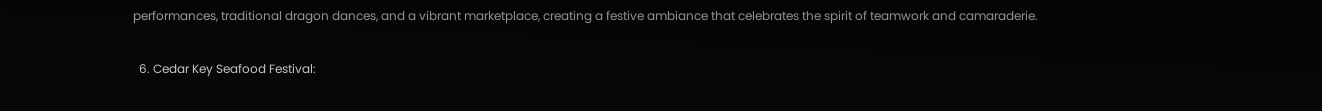performances, traditional dragon dances, and a vibrant marketplace, creating a festive ambiance that celebrates the spirit of teamwork and camaraderie.

  6. Cedar Key Seafood Festival: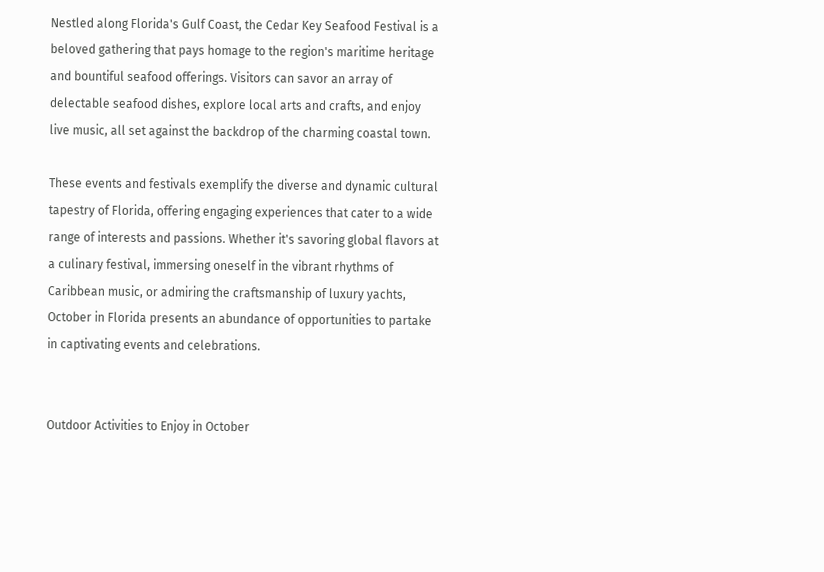Nestled along Florida's Gulf Coast, the Cedar Key Seafood Festival is a beloved gathering that pays homage to the region's maritime heritage and bountiful seafood offerings. Visitors can savor an array of delectable seafood dishes, explore local arts and crafts, and enjoy live music, all set against the backdrop of the charming coastal town.

These events and festivals exemplify the diverse and dynamic cultural tapestry of Florida, offering engaging experiences that cater to a wide range of interests and passions. Whether it's savoring global flavors at a culinary festival, immersing oneself in the vibrant rhythms of Caribbean music, or admiring the craftsmanship of luxury yachts, October in Florida presents an abundance of opportunities to partake in captivating events and celebrations.


Outdoor Activities to Enjoy in October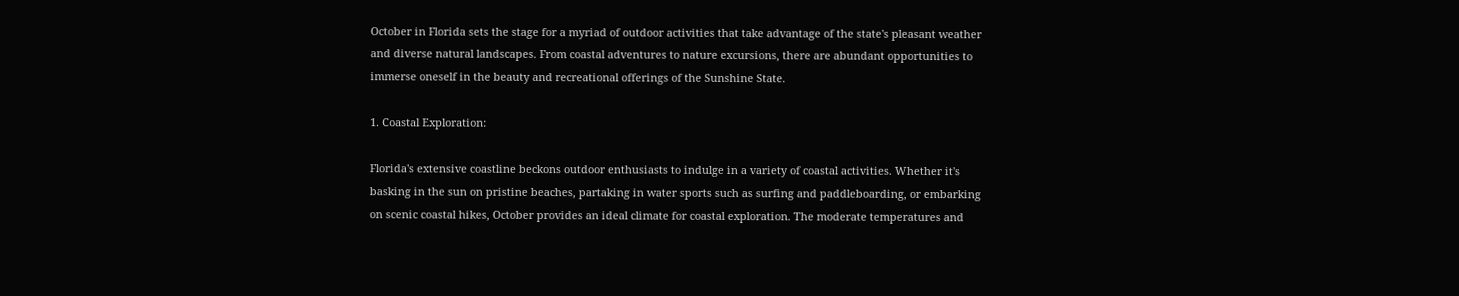October in Florida sets the stage for a myriad of outdoor activities that take advantage of the state's pleasant weather and diverse natural landscapes. From coastal adventures to nature excursions, there are abundant opportunities to immerse oneself in the beauty and recreational offerings of the Sunshine State.

1. Coastal Exploration:

Florida's extensive coastline beckons outdoor enthusiasts to indulge in a variety of coastal activities. Whether it's basking in the sun on pristine beaches, partaking in water sports such as surfing and paddleboarding, or embarking on scenic coastal hikes, October provides an ideal climate for coastal exploration. The moderate temperatures and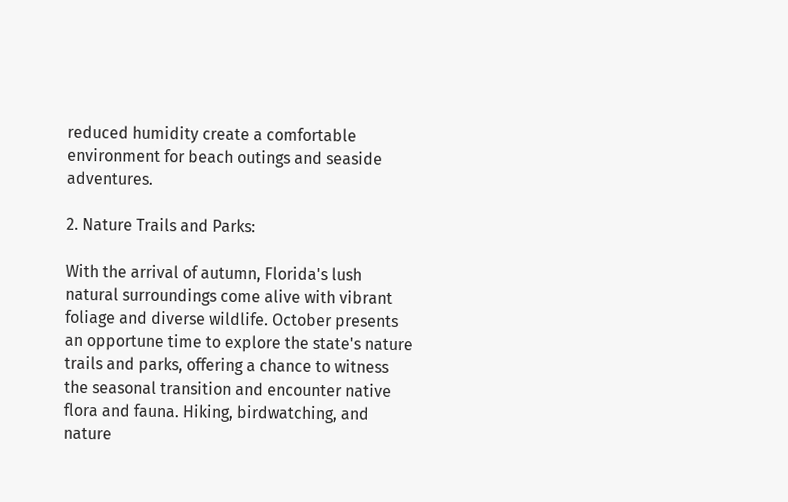reduced humidity create a comfortable environment for beach outings and seaside adventures.

2. Nature Trails and Parks:

With the arrival of autumn, Florida's lush natural surroundings come alive with vibrant foliage and diverse wildlife. October presents an opportune time to explore the state's nature trails and parks, offering a chance to witness the seasonal transition and encounter native flora and fauna. Hiking, birdwatching, and nature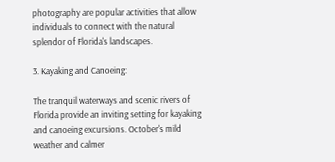photography are popular activities that allow individuals to connect with the natural splendor of Florida's landscapes.

3. Kayaking and Canoeing:

The tranquil waterways and scenic rivers of Florida provide an inviting setting for kayaking and canoeing excursions. October's mild weather and calmer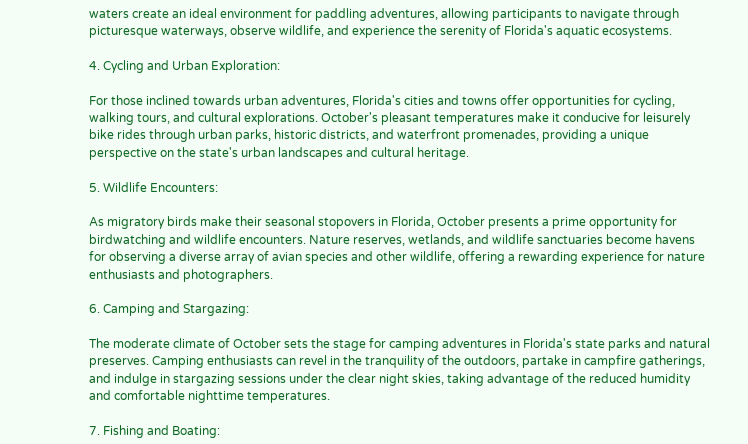waters create an ideal environment for paddling adventures, allowing participants to navigate through picturesque waterways, observe wildlife, and experience the serenity of Florida's aquatic ecosystems.

4. Cycling and Urban Exploration:

For those inclined towards urban adventures, Florida's cities and towns offer opportunities for cycling, walking tours, and cultural explorations. October's pleasant temperatures make it conducive for leisurely bike rides through urban parks, historic districts, and waterfront promenades, providing a unique perspective on the state's urban landscapes and cultural heritage.

5. Wildlife Encounters:

As migratory birds make their seasonal stopovers in Florida, October presents a prime opportunity for birdwatching and wildlife encounters. Nature reserves, wetlands, and wildlife sanctuaries become havens for observing a diverse array of avian species and other wildlife, offering a rewarding experience for nature enthusiasts and photographers.

6. Camping and Stargazing:

The moderate climate of October sets the stage for camping adventures in Florida's state parks and natural preserves. Camping enthusiasts can revel in the tranquility of the outdoors, partake in campfire gatherings, and indulge in stargazing sessions under the clear night skies, taking advantage of the reduced humidity and comfortable nighttime temperatures.

7. Fishing and Boating: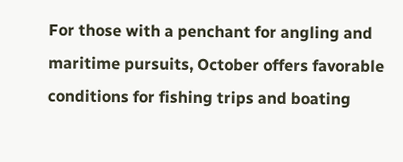For those with a penchant for angling and maritime pursuits, October offers favorable conditions for fishing trips and boating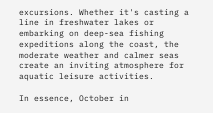excursions. Whether it's casting a line in freshwater lakes or embarking on deep-sea fishing expeditions along the coast, the moderate weather and calmer seas create an inviting atmosphere for aquatic leisure activities.

In essence, October in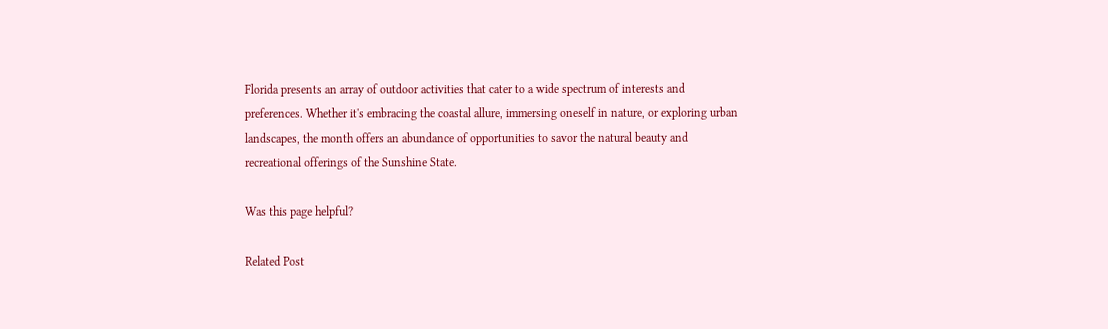Florida presents an array of outdoor activities that cater to a wide spectrum of interests and preferences. Whether it's embracing the coastal allure, immersing oneself in nature, or exploring urban landscapes, the month offers an abundance of opportunities to savor the natural beauty and recreational offerings of the Sunshine State.

Was this page helpful?

Related Post